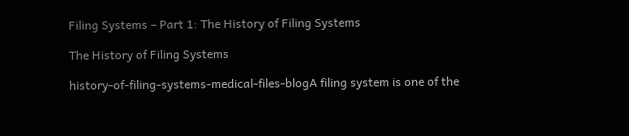Filing Systems – Part 1: The History of Filing Systems

The History of Filing Systems

history-of-filing-systems-medical-files-blogA filing system is one of the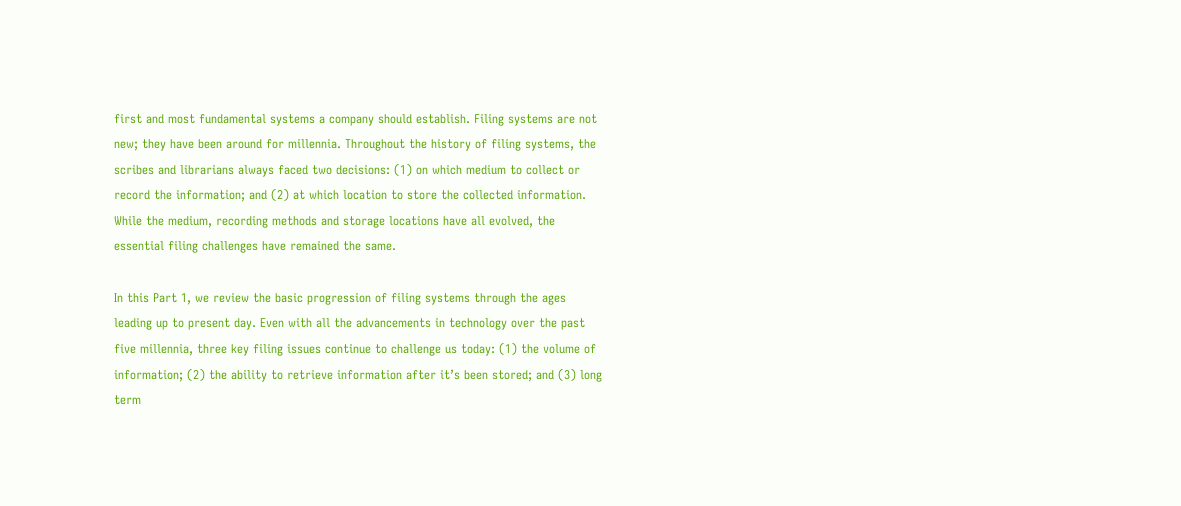first and most fundamental systems a company should establish. Filing systems are not new; they have been around for millennia. Throughout the history of filing systems, the scribes and librarians always faced two decisions: (1) on which medium to collect or record the information; and (2) at which location to store the collected information. While the medium, recording methods and storage locations have all evolved, the essential filing challenges have remained the same.

In this Part 1, we review the basic progression of filing systems through the ages leading up to present day. Even with all the advancements in technology over the past five millennia, three key filing issues continue to challenge us today: (1) the volume of information; (2) the ability to retrieve information after it’s been stored; and (3) long term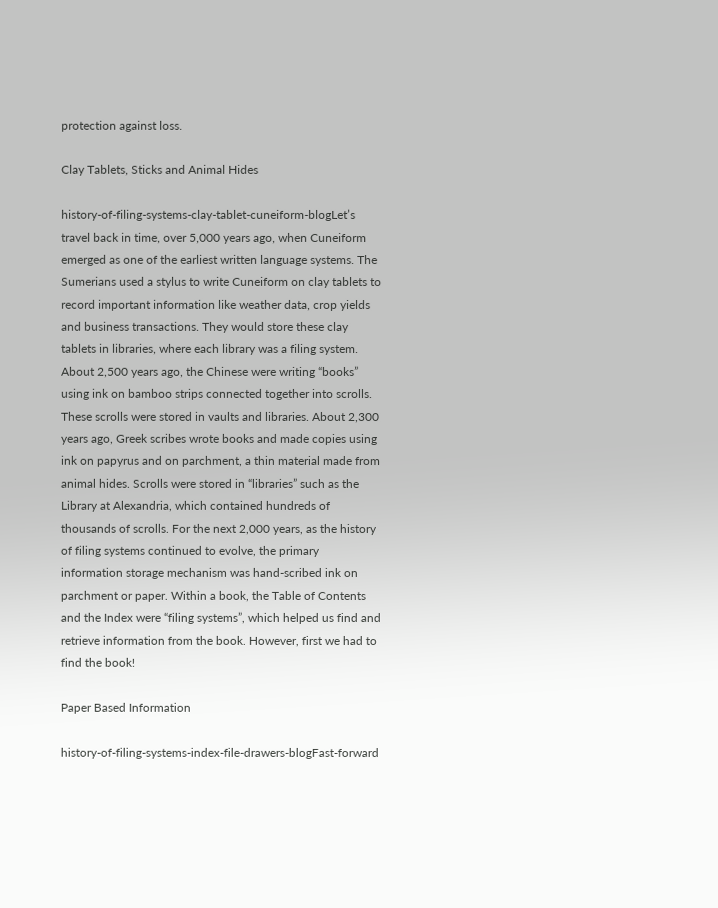protection against loss.

Clay Tablets, Sticks and Animal Hides

history-of-filing-systems-clay-tablet-cuneiform-blogLet’s travel back in time, over 5,000 years ago, when Cuneiform emerged as one of the earliest written language systems. The Sumerians used a stylus to write Cuneiform on clay tablets to record important information like weather data, crop yields and business transactions. They would store these clay tablets in libraries, where each library was a filing system. About 2,500 years ago, the Chinese were writing “books” using ink on bamboo strips connected together into scrolls. These scrolls were stored in vaults and libraries. About 2,300 years ago, Greek scribes wrote books and made copies using ink on papyrus and on parchment, a thin material made from animal hides. Scrolls were stored in “libraries” such as the Library at Alexandria, which contained hundreds of thousands of scrolls. For the next 2,000 years, as the history of filing systems continued to evolve, the primary information storage mechanism was hand-scribed ink on parchment or paper. Within a book, the Table of Contents and the Index were “filing systems”, which helped us find and retrieve information from the book. However, first we had to find the book!

Paper Based Information

history-of-filing-systems-index-file-drawers-blogFast-forward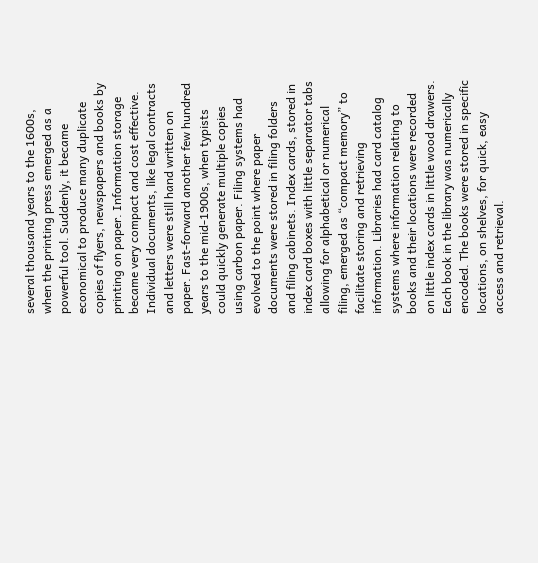several thousand years to the 1600s, when the printing press emerged as a powerful tool. Suddenly, it became economical to produce many duplicate copies of flyers, newspapers and books by printing on paper. Information storage became very compact and cost effective. Individual documents, like legal contracts and letters were still hand written on paper. Fast-forward another few hundred years to the mid-1900s, when typists could quickly generate multiple copies using carbon paper. Filing systems had evolved to the point where paper documents were stored in filing folders and filing cabinets. Index cards, stored in index card boxes with little separator tabs allowing for alphabetical or numerical filing, emerged as “compact memory” to facilitate storing and retrieving information. Libraries had card catalog systems where information relating to books and their locations were recorded on little index cards in little wood drawers. Each book in the library was numerically encoded. The books were stored in specific locations, on shelves, for quick, easy access and retrieval.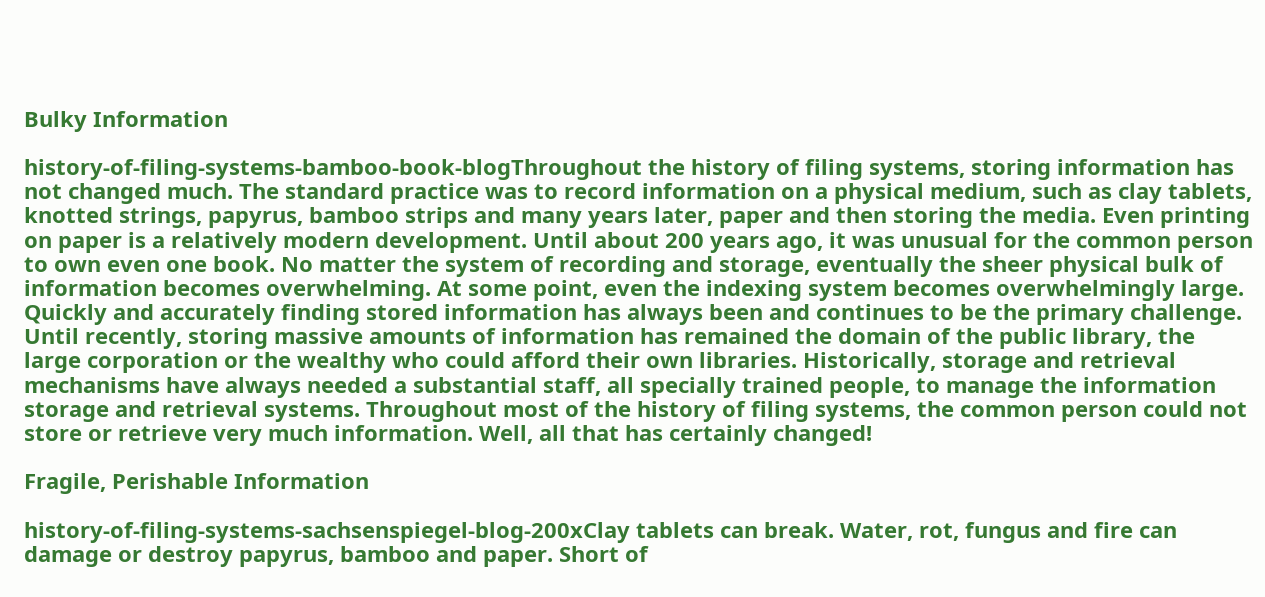Bulky Information

history-of-filing-systems-bamboo-book-blogThroughout the history of filing systems, storing information has not changed much. The standard practice was to record information on a physical medium, such as clay tablets, knotted strings, papyrus, bamboo strips and many years later, paper and then storing the media. Even printing on paper is a relatively modern development. Until about 200 years ago, it was unusual for the common person to own even one book. No matter the system of recording and storage, eventually the sheer physical bulk of information becomes overwhelming. At some point, even the indexing system becomes overwhelmingly large. Quickly and accurately finding stored information has always been and continues to be the primary challenge. Until recently, storing massive amounts of information has remained the domain of the public library, the large corporation or the wealthy who could afford their own libraries. Historically, storage and retrieval mechanisms have always needed a substantial staff, all specially trained people, to manage the information storage and retrieval systems. Throughout most of the history of filing systems, the common person could not store or retrieve very much information. Well, all that has certainly changed!

Fragile, Perishable Information

history-of-filing-systems-sachsenspiegel-blog-200xClay tablets can break. Water, rot, fungus and fire can damage or destroy papyrus, bamboo and paper. Short of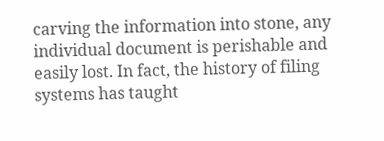carving the information into stone, any individual document is perishable and easily lost. In fact, the history of filing systems has taught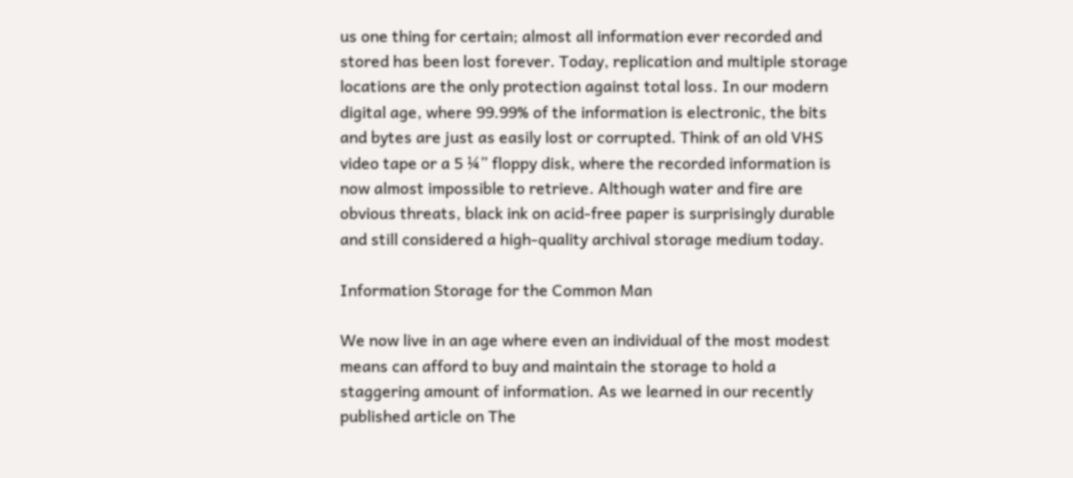us one thing for certain; almost all information ever recorded and stored has been lost forever. Today, replication and multiple storage locations are the only protection against total loss. In our modern digital age, where 99.99% of the information is electronic, the bits and bytes are just as easily lost or corrupted. Think of an old VHS video tape or a 5 ¼” floppy disk, where the recorded information is now almost impossible to retrieve. Although water and fire are obvious threats, black ink on acid-free paper is surprisingly durable and still considered a high-quality archival storage medium today.

Information Storage for the Common Man

We now live in an age where even an individual of the most modest means can afford to buy and maintain the storage to hold a staggering amount of information. As we learned in our recently published article on The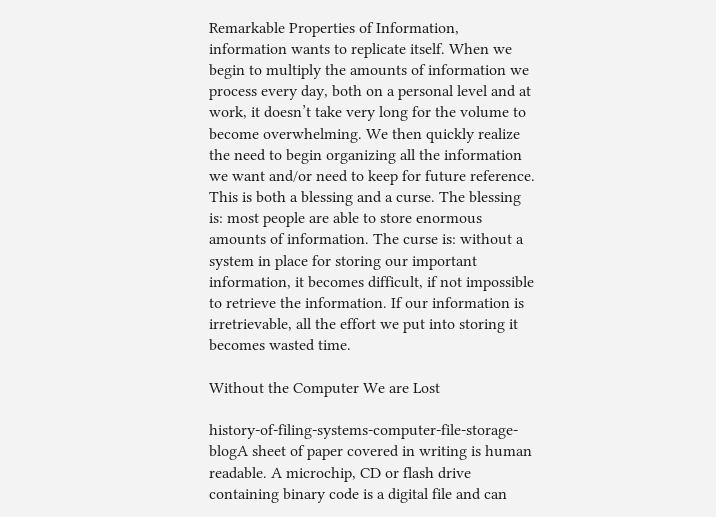Remarkable Properties of Information, information wants to replicate itself. When we begin to multiply the amounts of information we process every day, both on a personal level and at work, it doesn’t take very long for the volume to become overwhelming. We then quickly realize the need to begin organizing all the information we want and/or need to keep for future reference. This is both a blessing and a curse. The blessing is: most people are able to store enormous amounts of information. The curse is: without a system in place for storing our important information, it becomes difficult, if not impossible to retrieve the information. If our information is irretrievable, all the effort we put into storing it becomes wasted time.

Without the Computer We are Lost

history-of-filing-systems-computer-file-storage-blogA sheet of paper covered in writing is human readable. A microchip, CD or flash drive containing binary code is a digital file and can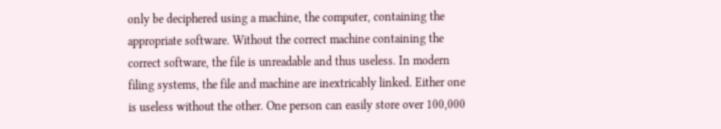only be deciphered using a machine, the computer, containing the appropriate software. Without the correct machine containing the correct software, the file is unreadable and thus useless. In modern filing systems, the file and machine are inextricably linked. Either one is useless without the other. One person can easily store over 100,000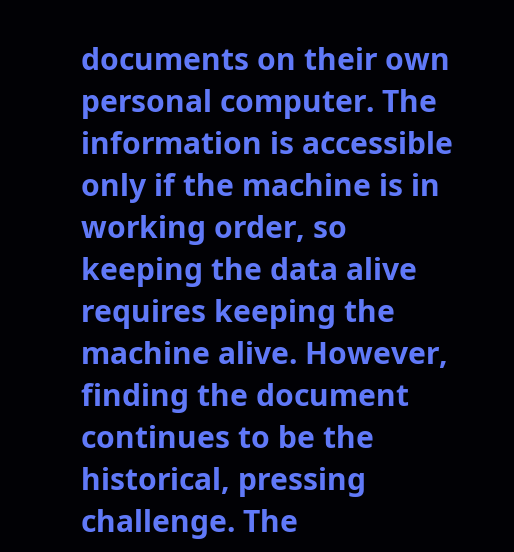documents on their own personal computer. The information is accessible only if the machine is in working order, so keeping the data alive requires keeping the machine alive. However, finding the document continues to be the historical, pressing challenge. The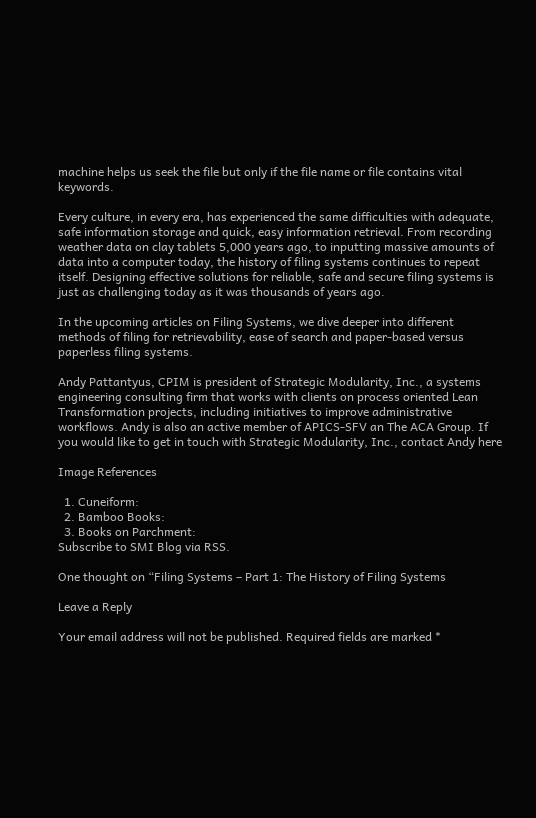machine helps us seek the file but only if the file name or file contains vital keywords.

Every culture, in every era, has experienced the same difficulties with adequate, safe information storage and quick, easy information retrieval. From recording weather data on clay tablets 5,000 years ago, to inputting massive amounts of data into a computer today, the history of filing systems continues to repeat itself. Designing effective solutions for reliable, safe and secure filing systems is just as challenging today as it was thousands of years ago.

In the upcoming articles on Filing Systems, we dive deeper into different methods of filing for retrievability, ease of search and paper-based versus paperless filing systems.

Andy Pattantyus, CPIM is president of Strategic Modularity, Inc., a systems engineering consulting firm that works with clients on process oriented Lean Transformation projects, including initiatives to improve administrative workflows. Andy is also an active member of APICS-SFV an The ACA Group. If you would like to get in touch with Strategic Modularity, Inc., contact Andy here

Image References

  1. Cuneiform:
  2. Bamboo Books:
  3. Books on Parchment:
Subscribe to SMI Blog via RSS.

One thought on “Filing Systems – Part 1: The History of Filing Systems

Leave a Reply

Your email address will not be published. Required fields are marked *